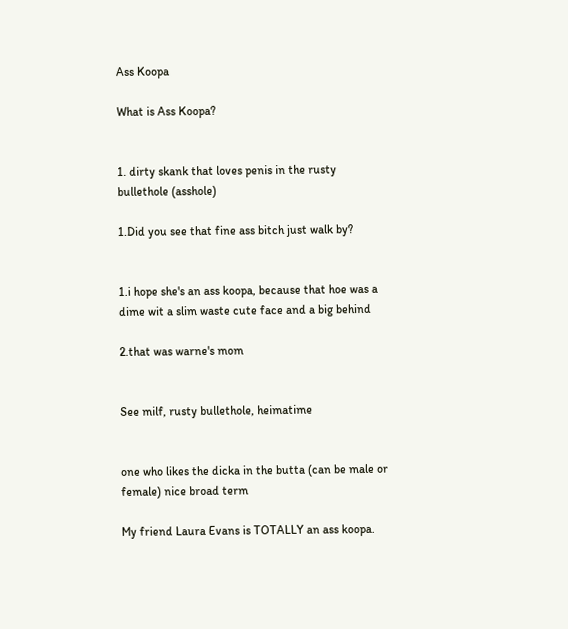Ass Koopa

What is Ass Koopa?


1. dirty skank that loves penis in the rusty bullethole (asshole)

1.Did you see that fine ass bitch just walk by?


1.i hope she's an ass koopa, because that hoe was a dime wit a slim waste cute face and a big behind

2.that was warne's mom


See milf, rusty bullethole, heimatime


one who likes the dicka in the butta (can be male or female) nice broad term

My friend Laura Evans is TOTALLY an ass koopa.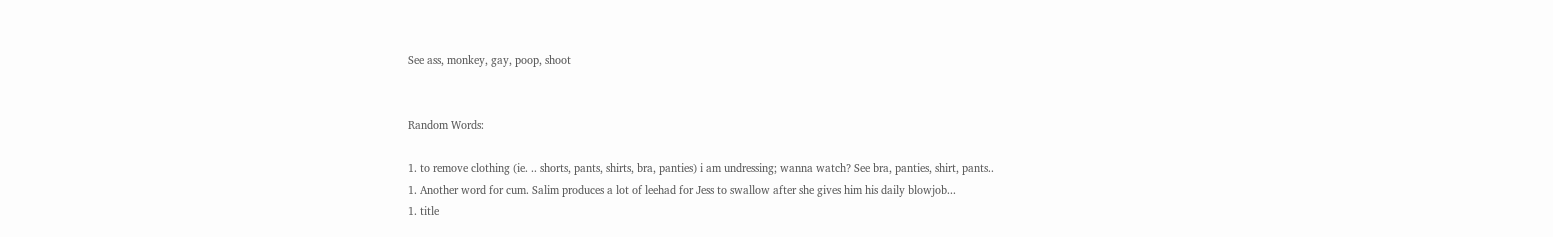See ass, monkey, gay, poop, shoot


Random Words:

1. to remove clothing (ie. .. shorts, pants, shirts, bra, panties) i am undressing; wanna watch? See bra, panties, shirt, pants..
1. Another word for cum. Salim produces a lot of leehad for Jess to swallow after she gives him his daily blowjob...
1. title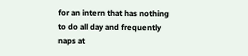for an intern that has nothing to do all day and frequently naps at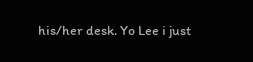his/her desk. Yo Lee i just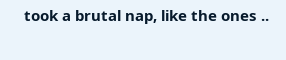took a brutal nap, like the ones ..